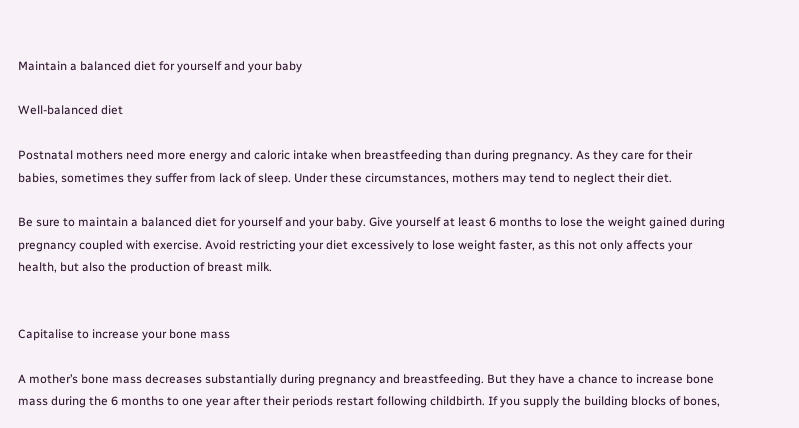Maintain a balanced diet for yourself and your baby

Well-balanced diet

Postnatal mothers need more energy and caloric intake when breastfeeding than during pregnancy. As they care for their babies, sometimes they suffer from lack of sleep. Under these circumstances, mothers may tend to neglect their diet.

Be sure to maintain a balanced diet for yourself and your baby. Give yourself at least 6 months to lose the weight gained during pregnancy coupled with exercise. Avoid restricting your diet excessively to lose weight faster, as this not only affects your health, but also the production of breast milk.


Capitalise to increase your bone mass

A mother’s bone mass decreases substantially during pregnancy and breastfeeding. But they have a chance to increase bone mass during the 6 months to one year after their periods restart following childbirth. If you supply the building blocks of bones,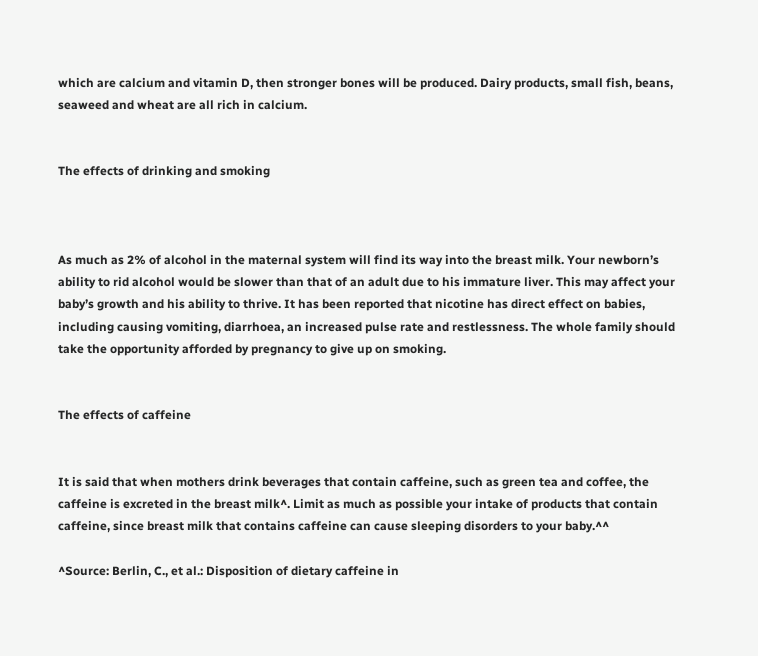which are calcium and vitamin D, then stronger bones will be produced. Dairy products, small fish, beans, seaweed and wheat are all rich in calcium.


The effects of drinking and smoking



As much as 2% of alcohol in the maternal system will find its way into the breast milk. Your newborn’s ability to rid alcohol would be slower than that of an adult due to his immature liver. This may affect your baby’s growth and his ability to thrive. It has been reported that nicotine has direct effect on babies, including causing vomiting, diarrhoea, an increased pulse rate and restlessness. The whole family should take the opportunity afforded by pregnancy to give up on smoking.


The effects of caffeine


It is said that when mothers drink beverages that contain caffeine, such as green tea and coffee, the caffeine is excreted in the breast milk^. Limit as much as possible your intake of products that contain caffeine, since breast milk that contains caffeine can cause sleeping disorders to your baby.^^

^Source: Berlin, C., et al.: Disposition of dietary caffeine in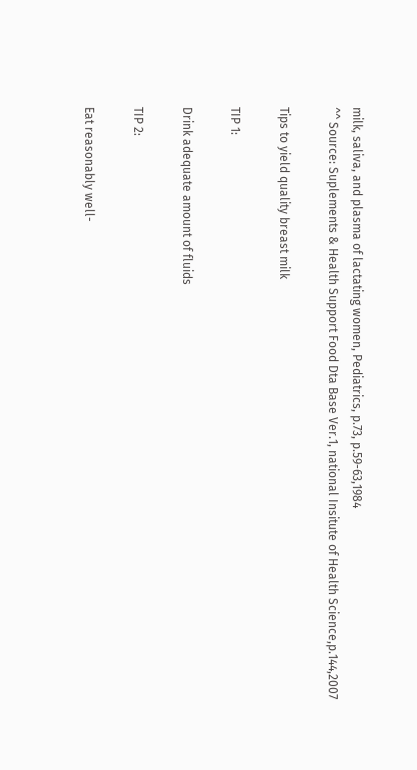milk, saliva, and plasma of lactating women, Pediatrics, p.73, p.59-63,1984
^^ Source: Suplements & Health Support Food Dta Base Ver.1, national Insitute of Health Science,p.144,2007

Tips to yield quality breast milk

TIP 1:

Drink adequate amount of fluids

TIP 2:

Eat reasonably well-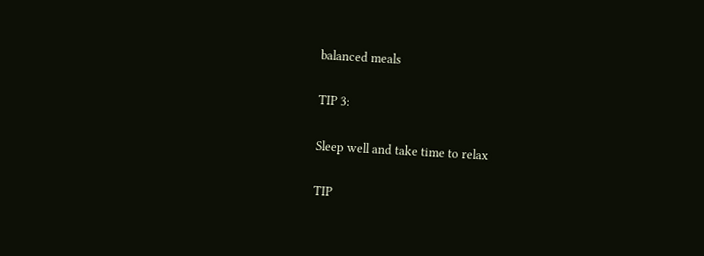balanced meals

TIP 3:

Sleep well and take time to relax

TIP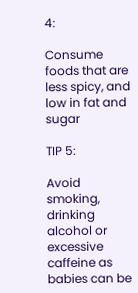4:

Consume foods that are less spicy, and low in fat and sugar

TIP 5:

Avoid smoking, drinking alcohol or excessive caffeine as babies can be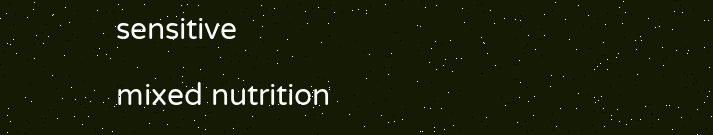sensitive

mixed nutrition